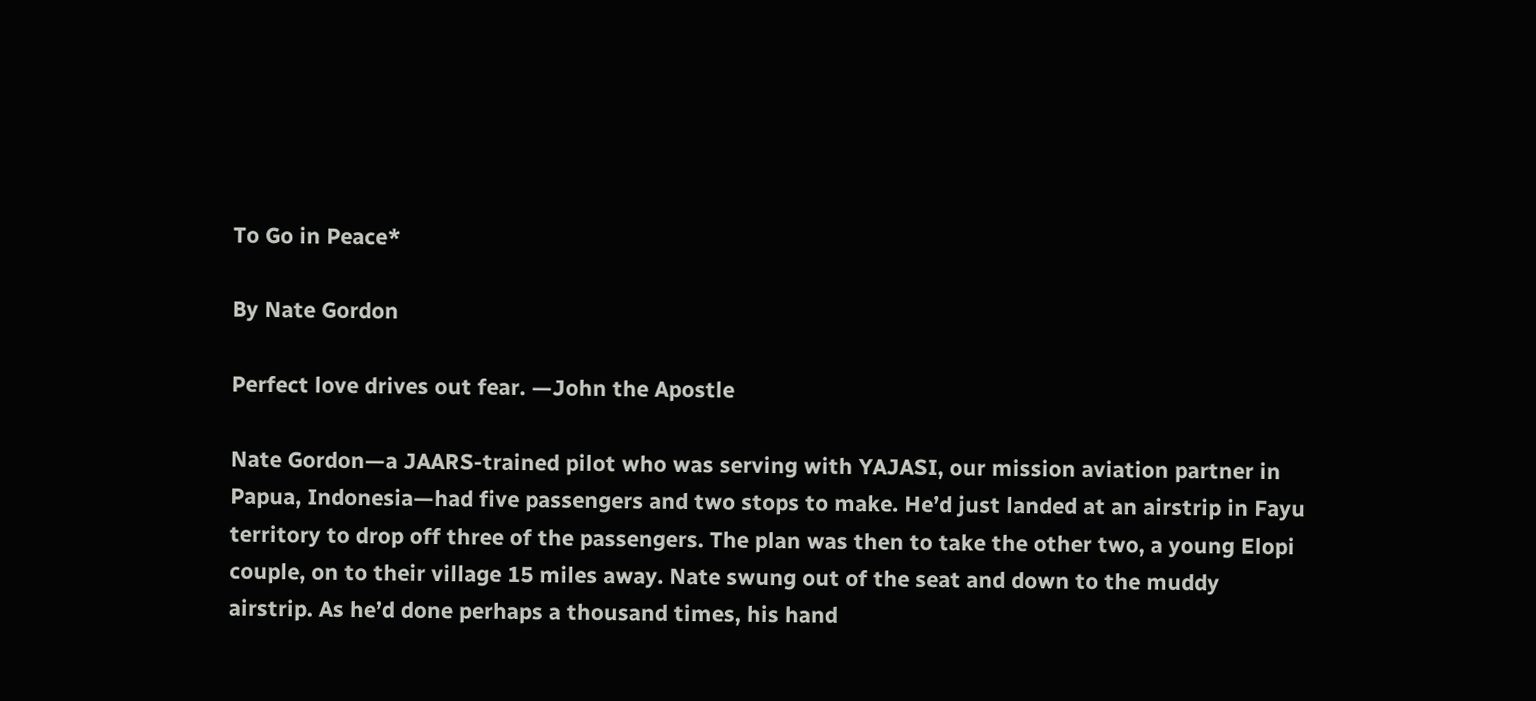To Go in Peace*

By Nate Gordon

Perfect love drives out fear. —John the Apostle

Nate Gordon—a JAARS-trained pilot who was serving with YAJASI, our mission aviation partner in Papua, Indonesia—had five passengers and two stops to make. He’d just landed at an airstrip in Fayu territory to drop off three of the passengers. The plan was then to take the other two, a young Elopi couple, on to their village 15 miles away. Nate swung out of the seat and down to the muddy airstrip. As he’d done perhaps a thousand times, his hand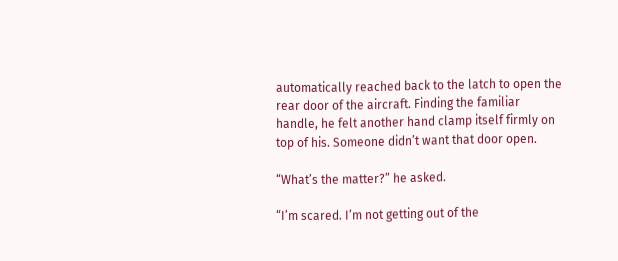automatically reached back to the latch to open the rear door of the aircraft. Finding the familiar handle, he felt another hand clamp itself firmly on top of his. Someone didn’t want that door open.

“What’s the matter?” he asked.

“I’m scared. I’m not getting out of the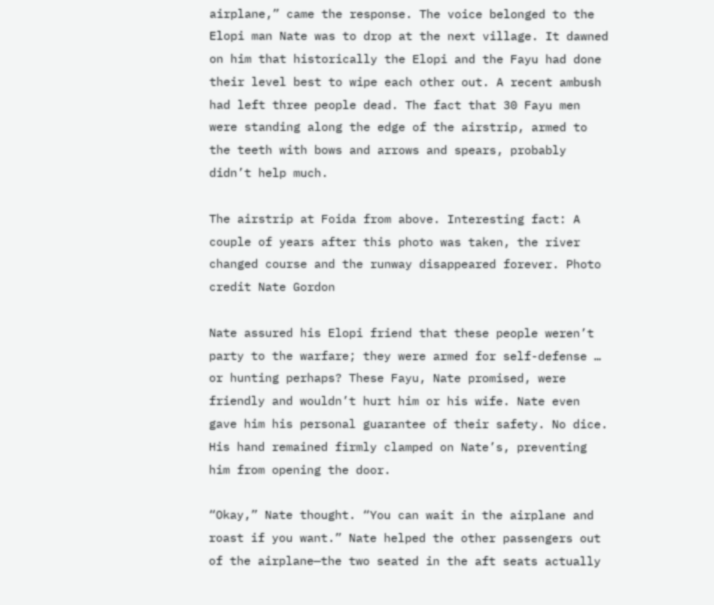airplane,” came the response. The voice belonged to the Elopi man Nate was to drop at the next village. It dawned on him that historically the Elopi and the Fayu had done their level best to wipe each other out. A recent ambush had left three people dead. The fact that 30 Fayu men were standing along the edge of the airstrip, armed to the teeth with bows and arrows and spears, probably didn’t help much.

The airstrip at Foida from above. Interesting fact: A couple of years after this photo was taken, the river changed course and the runway disappeared forever. Photo credit Nate Gordon

Nate assured his Elopi friend that these people weren’t party to the warfare; they were armed for self-defense … or hunting perhaps? These Fayu, Nate promised, were friendly and wouldn’t hurt him or his wife. Nate even gave him his personal guarantee of their safety. No dice. His hand remained firmly clamped on Nate’s, preventing him from opening the door.

“Okay,” Nate thought. “You can wait in the airplane and roast if you want.” Nate helped the other passengers out of the airplane—the two seated in the aft seats actually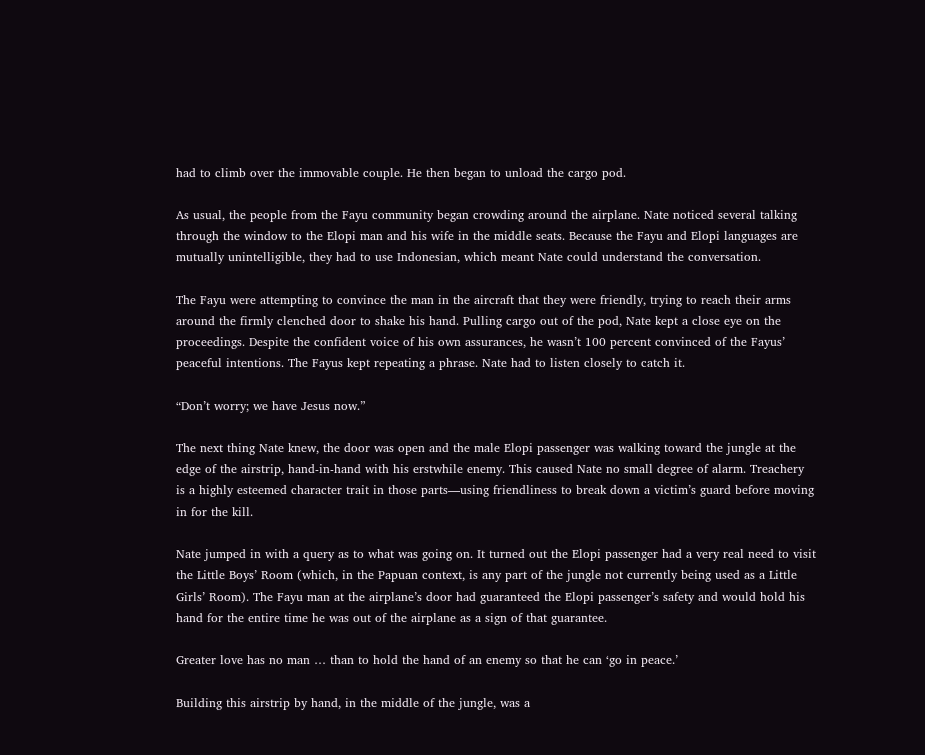had to climb over the immovable couple. He then began to unload the cargo pod.

As usual, the people from the Fayu community began crowding around the airplane. Nate noticed several talking through the window to the Elopi man and his wife in the middle seats. Because the Fayu and Elopi languages are mutually unintelligible, they had to use Indonesian, which meant Nate could understand the conversation.

The Fayu were attempting to convince the man in the aircraft that they were friendly, trying to reach their arms around the firmly clenched door to shake his hand. Pulling cargo out of the pod, Nate kept a close eye on the proceedings. Despite the confident voice of his own assurances, he wasn’t 100 percent convinced of the Fayus’ peaceful intentions. The Fayus kept repeating a phrase. Nate had to listen closely to catch it.

“Don’t worry; we have Jesus now.”

The next thing Nate knew, the door was open and the male Elopi passenger was walking toward the jungle at the edge of the airstrip, hand-in-hand with his erstwhile enemy. This caused Nate no small degree of alarm. Treachery is a highly esteemed character trait in those parts—using friendliness to break down a victim’s guard before moving in for the kill.

Nate jumped in with a query as to what was going on. It turned out the Elopi passenger had a very real need to visit the Little Boys’ Room (which, in the Papuan context, is any part of the jungle not currently being used as a Little Girls’ Room). The Fayu man at the airplane’s door had guaranteed the Elopi passenger’s safety and would hold his hand for the entire time he was out of the airplane as a sign of that guarantee.

Greater love has no man … than to hold the hand of an enemy so that he can ‘go in peace.’

Building this airstrip by hand, in the middle of the jungle, was a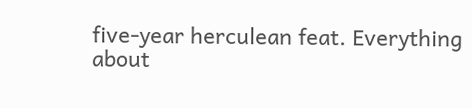five-year herculean feat. Everything about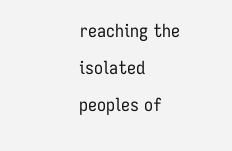reaching the isolated peoples of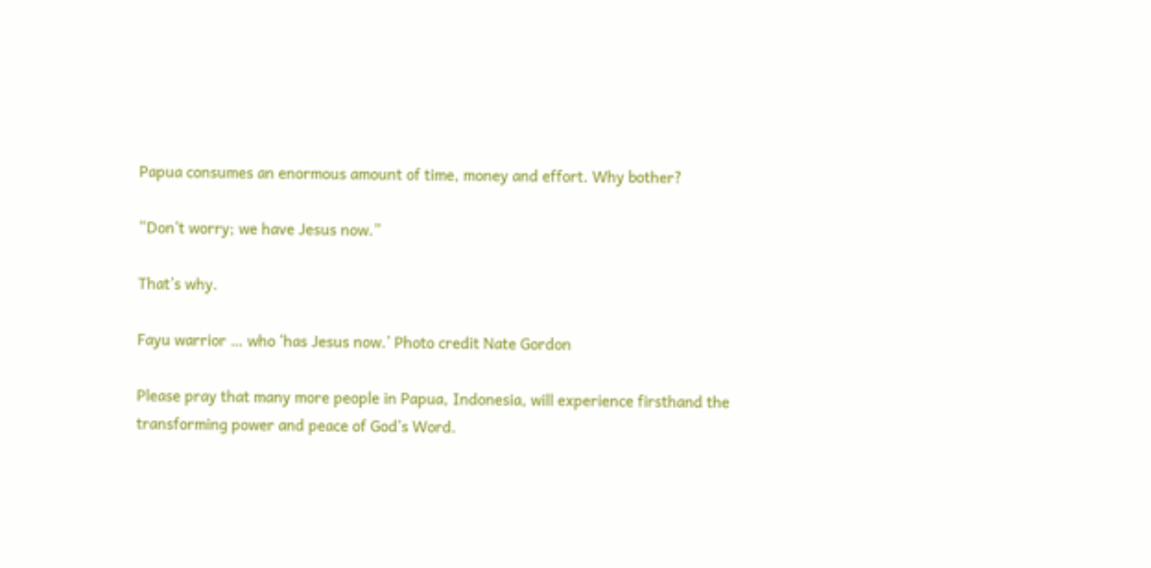Papua consumes an enormous amount of time, money and effort. Why bother?

“Don’t worry; we have Jesus now.”

That’s why.

Fayu warrior … who ‘has Jesus now.’ Photo credit Nate Gordon

Please pray that many more people in Papua, Indonesia, will experience firsthand the transforming power and peace of God’s Word.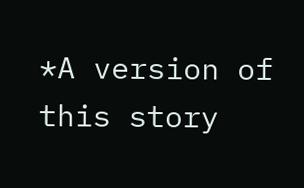*A version of this story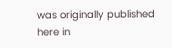was originally published here in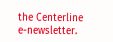the Centerline e-newsletter.